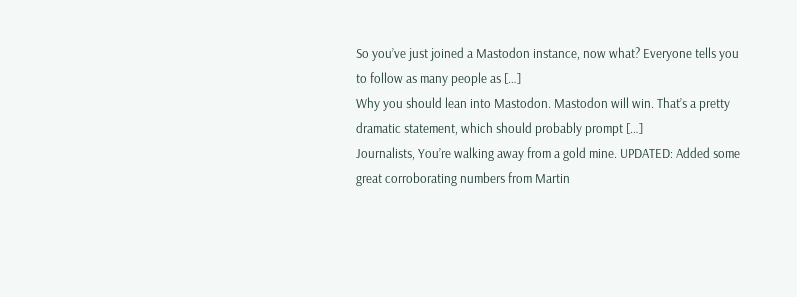So you’ve just joined a Mastodon instance, now what? Everyone tells you to follow as many people as […]
Why you should lean into Mastodon. Mastodon will win. That’s a pretty dramatic statement, which should probably prompt […]
Journalists, You’re walking away from a gold mine. UPDATED: Added some great corroborating numbers from Martin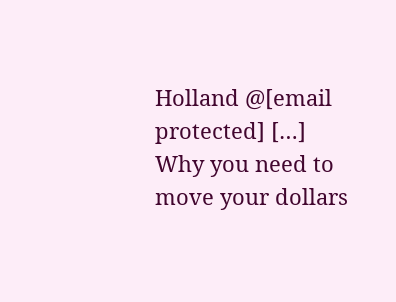Holland @[email protected] […]
Why you need to move your dollars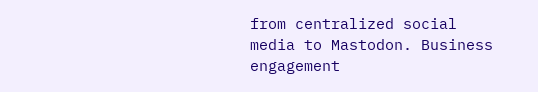from centralized social media to Mastodon. Business engagement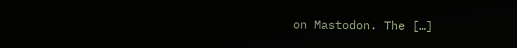on Mastodon. The […]